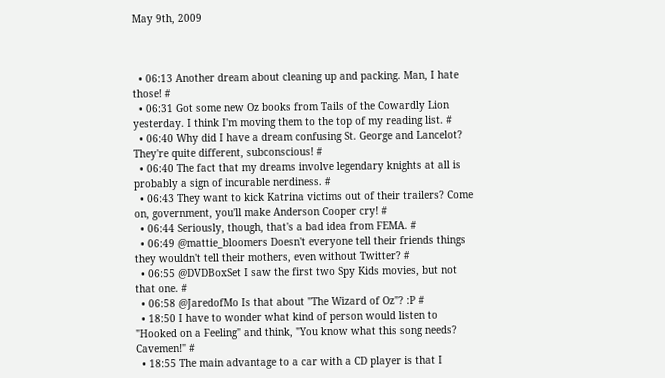May 9th, 2009



  • 06:13 Another dream about cleaning up and packing. Man, I hate those! #
  • 06:31 Got some new Oz books from Tails of the Cowardly Lion yesterday. I think I'm moving them to the top of my reading list. #
  • 06:40 Why did I have a dream confusing St. George and Lancelot? They're quite different, subconscious! #
  • 06:40 The fact that my dreams involve legendary knights at all is probably a sign of incurable nerdiness. #
  • 06:43 They want to kick Katrina victims out of their trailers? Come on, government, you'll make Anderson Cooper cry! #
  • 06:44 Seriously, though, that's a bad idea from FEMA. #
  • 06:49 @mattie_bloomers Doesn't everyone tell their friends things they wouldn't tell their mothers, even without Twitter? #
  • 06:55 @DVDBoxSet I saw the first two Spy Kids movies, but not that one. #
  • 06:58 @JaredofMo Is that about "The Wizard of Oz"? :P #
  • 18:50 I have to wonder what kind of person would listen to "Hooked on a Feeling" and think, "You know what this song needs? Cavemen!" #
  • 18:55 The main advantage to a car with a CD player is that I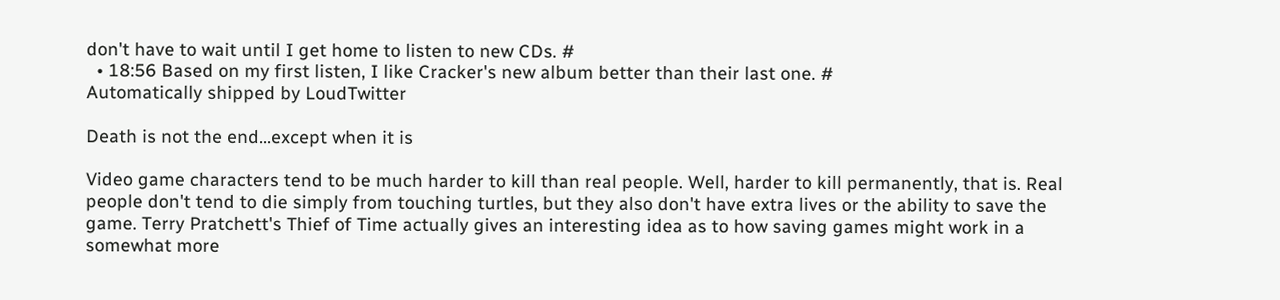don't have to wait until I get home to listen to new CDs. #
  • 18:56 Based on my first listen, I like Cracker's new album better than their last one. #
Automatically shipped by LoudTwitter

Death is not the end...except when it is

Video game characters tend to be much harder to kill than real people. Well, harder to kill permanently, that is. Real people don't tend to die simply from touching turtles, but they also don't have extra lives or the ability to save the game. Terry Pratchett's Thief of Time actually gives an interesting idea as to how saving games might work in a somewhat more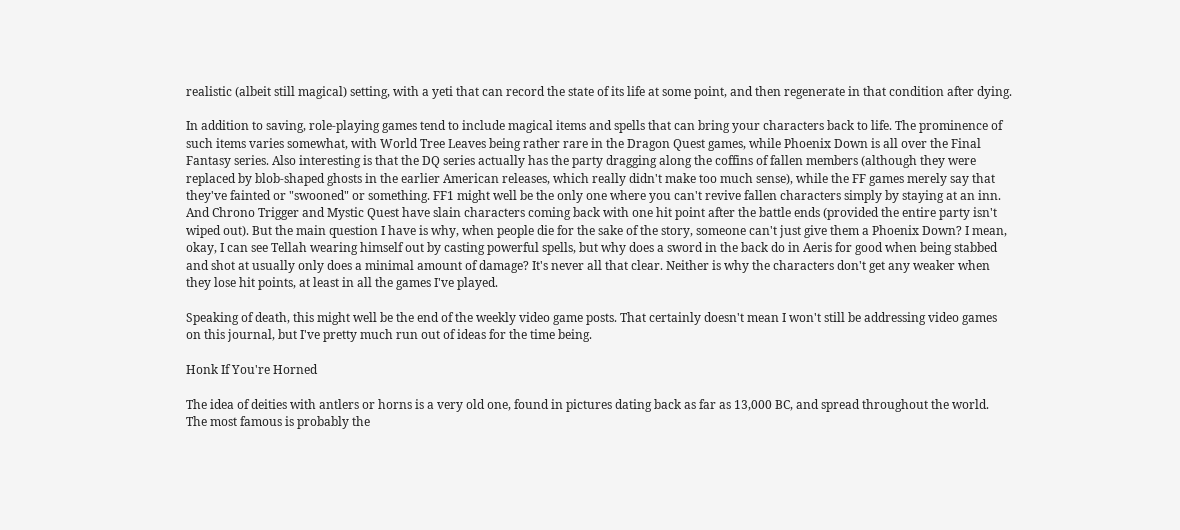realistic (albeit still magical) setting, with a yeti that can record the state of its life at some point, and then regenerate in that condition after dying.

In addition to saving, role-playing games tend to include magical items and spells that can bring your characters back to life. The prominence of such items varies somewhat, with World Tree Leaves being rather rare in the Dragon Quest games, while Phoenix Down is all over the Final Fantasy series. Also interesting is that the DQ series actually has the party dragging along the coffins of fallen members (although they were replaced by blob-shaped ghosts in the earlier American releases, which really didn't make too much sense), while the FF games merely say that they've fainted or "swooned" or something. FF1 might well be the only one where you can't revive fallen characters simply by staying at an inn. And Chrono Trigger and Mystic Quest have slain characters coming back with one hit point after the battle ends (provided the entire party isn't wiped out). But the main question I have is why, when people die for the sake of the story, someone can't just give them a Phoenix Down? I mean, okay, I can see Tellah wearing himself out by casting powerful spells, but why does a sword in the back do in Aeris for good when being stabbed and shot at usually only does a minimal amount of damage? It's never all that clear. Neither is why the characters don't get any weaker when they lose hit points, at least in all the games I've played.

Speaking of death, this might well be the end of the weekly video game posts. That certainly doesn't mean I won't still be addressing video games on this journal, but I've pretty much run out of ideas for the time being.

Honk If You're Horned

The idea of deities with antlers or horns is a very old one, found in pictures dating back as far as 13,000 BC, and spread throughout the world. The most famous is probably the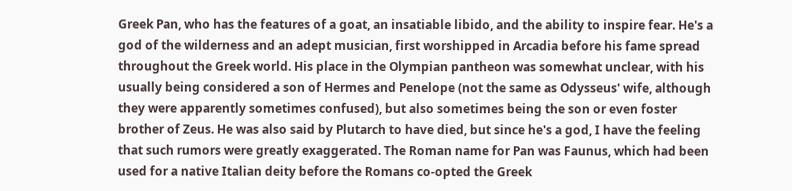Greek Pan, who has the features of a goat, an insatiable libido, and the ability to inspire fear. He's a god of the wilderness and an adept musician, first worshipped in Arcadia before his fame spread throughout the Greek world. His place in the Olympian pantheon was somewhat unclear, with his usually being considered a son of Hermes and Penelope (not the same as Odysseus' wife, although they were apparently sometimes confused), but also sometimes being the son or even foster brother of Zeus. He was also said by Plutarch to have died, but since he's a god, I have the feeling that such rumors were greatly exaggerated. The Roman name for Pan was Faunus, which had been used for a native Italian deity before the Romans co-opted the Greek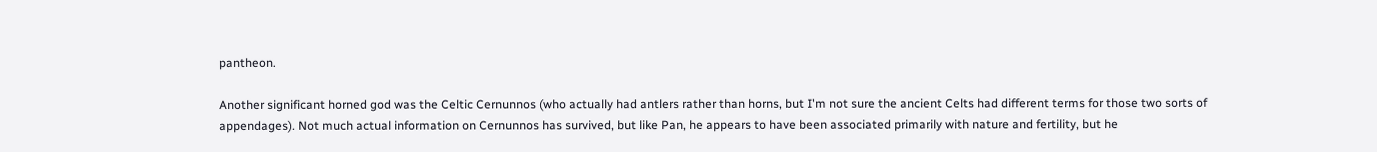pantheon.

Another significant horned god was the Celtic Cernunnos (who actually had antlers rather than horns, but I'm not sure the ancient Celts had different terms for those two sorts of appendages). Not much actual information on Cernunnos has survived, but like Pan, he appears to have been associated primarily with nature and fertility, but he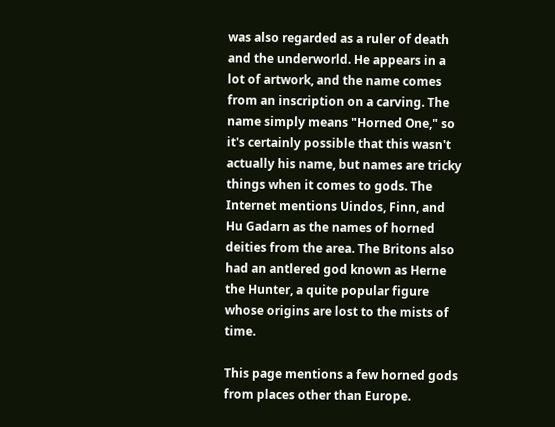was also regarded as a ruler of death and the underworld. He appears in a lot of artwork, and the name comes from an inscription on a carving. The name simply means "Horned One," so it's certainly possible that this wasn't actually his name, but names are tricky things when it comes to gods. The Internet mentions Uindos, Finn, and Hu Gadarn as the names of horned deities from the area. The Britons also had an antlered god known as Herne the Hunter, a quite popular figure whose origins are lost to the mists of time.

This page mentions a few horned gods from places other than Europe.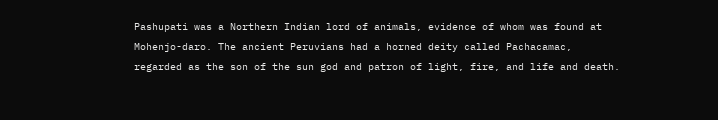Pashupati was a Northern Indian lord of animals, evidence of whom was found at Mohenjo-daro. The ancient Peruvians had a horned deity called Pachacamac, regarded as the son of the sun god and patron of light, fire, and life and death.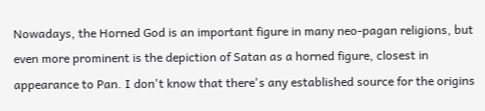Nowadays, the Horned God is an important figure in many neo-pagan religions, but even more prominent is the depiction of Satan as a horned figure, closest in appearance to Pan. I don't know that there's any established source for the origins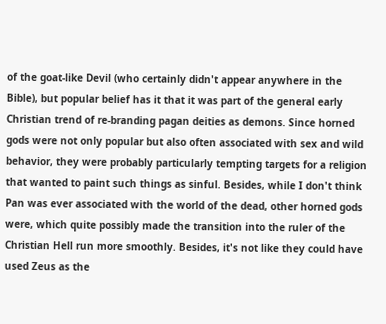of the goat-like Devil (who certainly didn't appear anywhere in the Bible), but popular belief has it that it was part of the general early Christian trend of re-branding pagan deities as demons. Since horned gods were not only popular but also often associated with sex and wild behavior, they were probably particularly tempting targets for a religion that wanted to paint such things as sinful. Besides, while I don't think Pan was ever associated with the world of the dead, other horned gods were, which quite possibly made the transition into the ruler of the Christian Hell run more smoothly. Besides, it's not like they could have used Zeus as the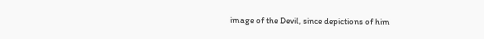image of the Devil, since depictions of him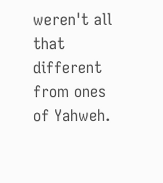weren't all that different from ones of Yahweh.